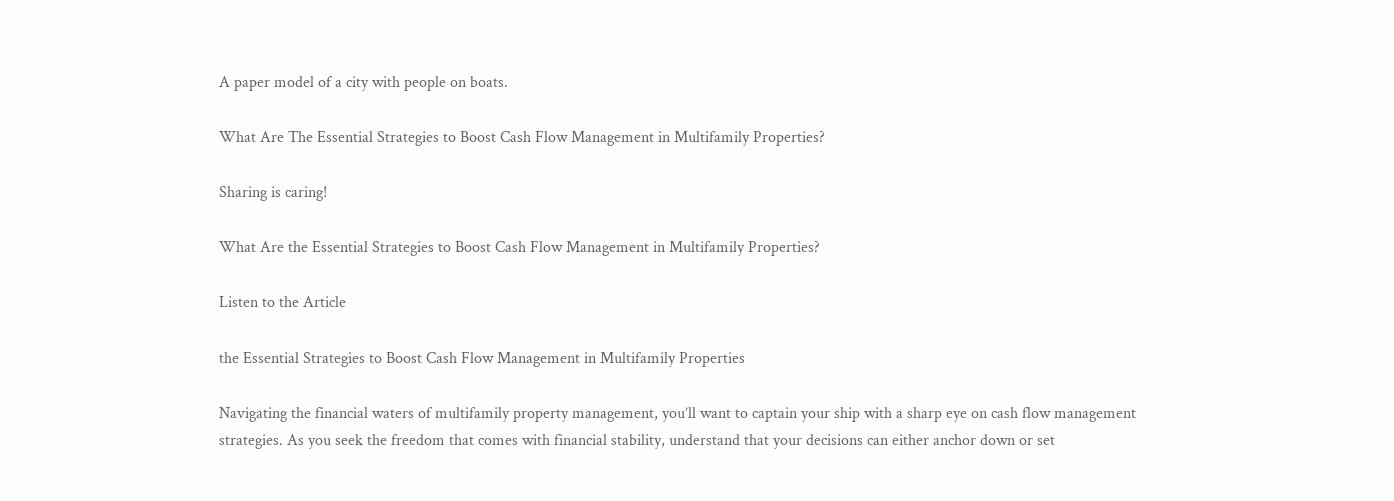A paper model of a city with people on boats.

What Are The Essential Strategies to Boost Cash Flow Management in Multifamily Properties?

Sharing is caring!

What Are the Essential Strategies to Boost Cash Flow Management in Multifamily Properties?

Listen to the Article

the Essential Strategies to Boost Cash Flow Management in Multifamily Properties

Navigating the financial waters of multifamily property management, you’ll want to captain your ship with a sharp eye on cash flow management strategies. As you seek the freedom that comes with financial stability, understand that your decisions can either anchor down or set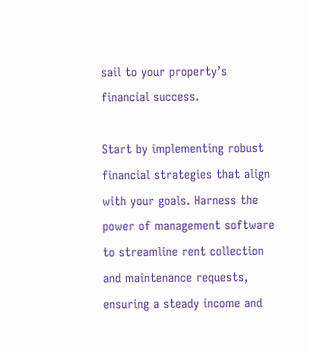sail to your property’s financial success.

Start by implementing robust financial strategies that align with your goals. Harness the power of management software to streamline rent collection and maintenance requests, ensuring a steady income and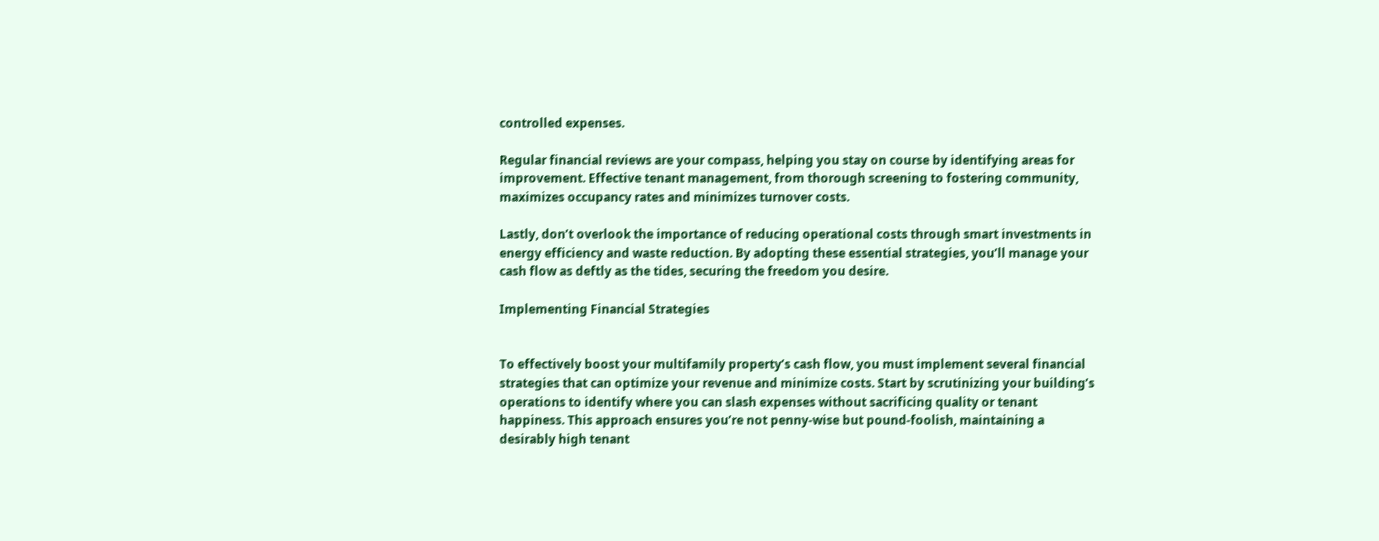controlled expenses.

Regular financial reviews are your compass, helping you stay on course by identifying areas for improvement. Effective tenant management, from thorough screening to fostering community, maximizes occupancy rates and minimizes turnover costs.

Lastly, don’t overlook the importance of reducing operational costs through smart investments in energy efficiency and waste reduction. By adopting these essential strategies, you’ll manage your cash flow as deftly as the tides, securing the freedom you desire.

Implementing Financial Strategies


To effectively boost your multifamily property’s cash flow, you must implement several financial strategies that can optimize your revenue and minimize costs. Start by scrutinizing your building’s operations to identify where you can slash expenses without sacrificing quality or tenant happiness. This approach ensures you’re not penny-wise but pound-foolish, maintaining a desirably high tenant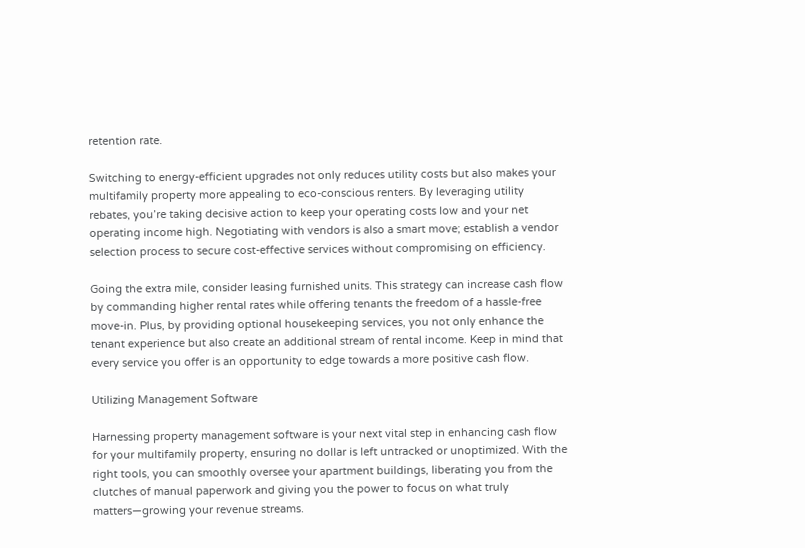retention rate.

Switching to energy-efficient upgrades not only reduces utility costs but also makes your multifamily property more appealing to eco-conscious renters. By leveraging utility rebates, you’re taking decisive action to keep your operating costs low and your net operating income high. Negotiating with vendors is also a smart move; establish a vendor selection process to secure cost-effective services without compromising on efficiency.

Going the extra mile, consider leasing furnished units. This strategy can increase cash flow by commanding higher rental rates while offering tenants the freedom of a hassle-free move-in. Plus, by providing optional housekeeping services, you not only enhance the tenant experience but also create an additional stream of rental income. Keep in mind that every service you offer is an opportunity to edge towards a more positive cash flow.

Utilizing Management Software

Harnessing property management software is your next vital step in enhancing cash flow for your multifamily property, ensuring no dollar is left untracked or unoptimized. With the right tools, you can smoothly oversee your apartment buildings, liberating you from the clutches of manual paperwork and giving you the power to focus on what truly matters—growing your revenue streams.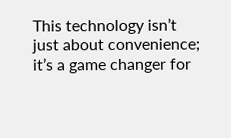This technology isn’t just about convenience; it’s a game changer for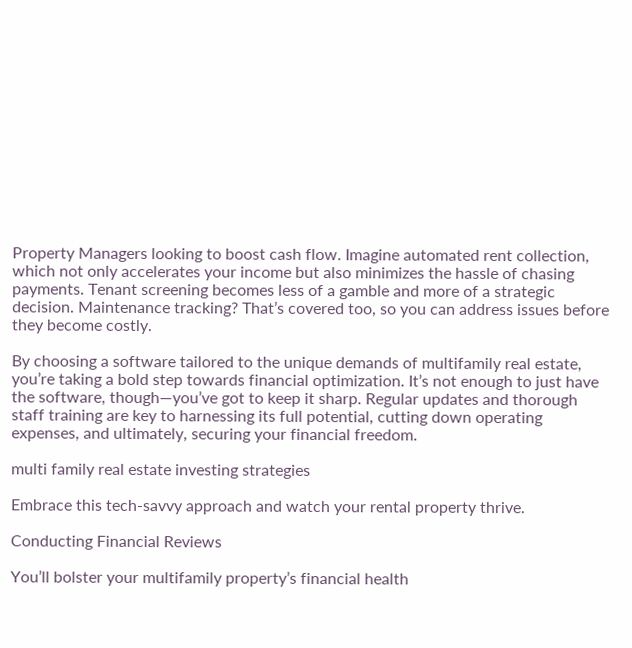Property Managers looking to boost cash flow. Imagine automated rent collection, which not only accelerates your income but also minimizes the hassle of chasing payments. Tenant screening becomes less of a gamble and more of a strategic decision. Maintenance tracking? That’s covered too, so you can address issues before they become costly.

By choosing a software tailored to the unique demands of multifamily real estate, you’re taking a bold step towards financial optimization. It’s not enough to just have the software, though—you’ve got to keep it sharp. Regular updates and thorough staff training are key to harnessing its full potential, cutting down operating expenses, and ultimately, securing your financial freedom.

multi family real estate investing strategies

Embrace this tech-savvy approach and watch your rental property thrive.

Conducting Financial Reviews

You’ll bolster your multifamily property’s financial health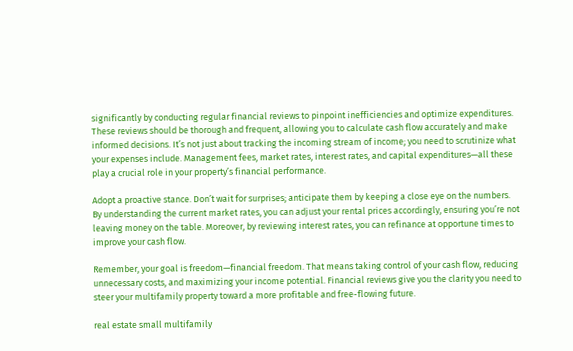significantly by conducting regular financial reviews to pinpoint inefficiencies and optimize expenditures. These reviews should be thorough and frequent, allowing you to calculate cash flow accurately and make informed decisions. It’s not just about tracking the incoming stream of income; you need to scrutinize what your expenses include. Management fees, market rates, interest rates, and capital expenditures—all these play a crucial role in your property’s financial performance.

Adopt a proactive stance. Don’t wait for surprises; anticipate them by keeping a close eye on the numbers. By understanding the current market rates, you can adjust your rental prices accordingly, ensuring you’re not leaving money on the table. Moreover, by reviewing interest rates, you can refinance at opportune times to improve your cash flow.

Remember, your goal is freedom—financial freedom. That means taking control of your cash flow, reducing unnecessary costs, and maximizing your income potential. Financial reviews give you the clarity you need to steer your multifamily property toward a more profitable and free-flowing future.

real estate small multifamily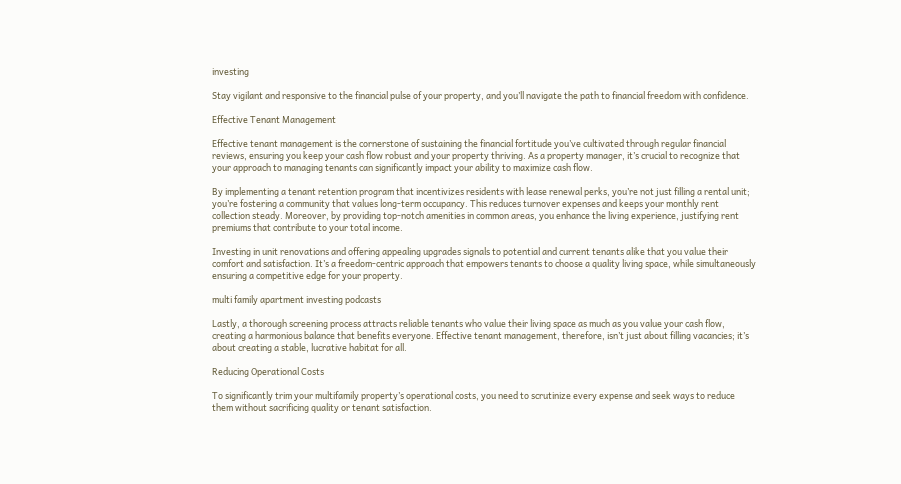investing

Stay vigilant and responsive to the financial pulse of your property, and you’ll navigate the path to financial freedom with confidence.

Effective Tenant Management

Effective tenant management is the cornerstone of sustaining the financial fortitude you’ve cultivated through regular financial reviews, ensuring you keep your cash flow robust and your property thriving. As a property manager, it’s crucial to recognize that your approach to managing tenants can significantly impact your ability to maximize cash flow.

By implementing a tenant retention program that incentivizes residents with lease renewal perks, you’re not just filling a rental unit; you’re fostering a community that values long-term occupancy. This reduces turnover expenses and keeps your monthly rent collection steady. Moreover, by providing top-notch amenities in common areas, you enhance the living experience, justifying rent premiums that contribute to your total income.

Investing in unit renovations and offering appealing upgrades signals to potential and current tenants alike that you value their comfort and satisfaction. It’s a freedom-centric approach that empowers tenants to choose a quality living space, while simultaneously ensuring a competitive edge for your property.

multi family apartment investing podcasts

Lastly, a thorough screening process attracts reliable tenants who value their living space as much as you value your cash flow, creating a harmonious balance that benefits everyone. Effective tenant management, therefore, isn’t just about filling vacancies; it’s about creating a stable, lucrative habitat for all.

Reducing Operational Costs

To significantly trim your multifamily property’s operational costs, you need to scrutinize every expense and seek ways to reduce them without sacrificing quality or tenant satisfaction.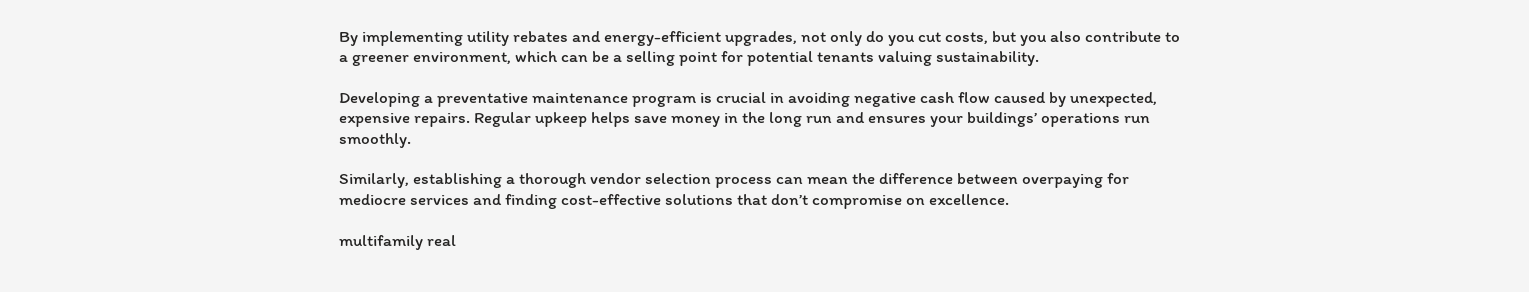By implementing utility rebates and energy-efficient upgrades, not only do you cut costs, but you also contribute to a greener environment, which can be a selling point for potential tenants valuing sustainability.

Developing a preventative maintenance program is crucial in avoiding negative cash flow caused by unexpected, expensive repairs. Regular upkeep helps save money in the long run and ensures your buildings’ operations run smoothly.

Similarly, establishing a thorough vendor selection process can mean the difference between overpaying for mediocre services and finding cost-effective solutions that don’t compromise on excellence.

multifamily real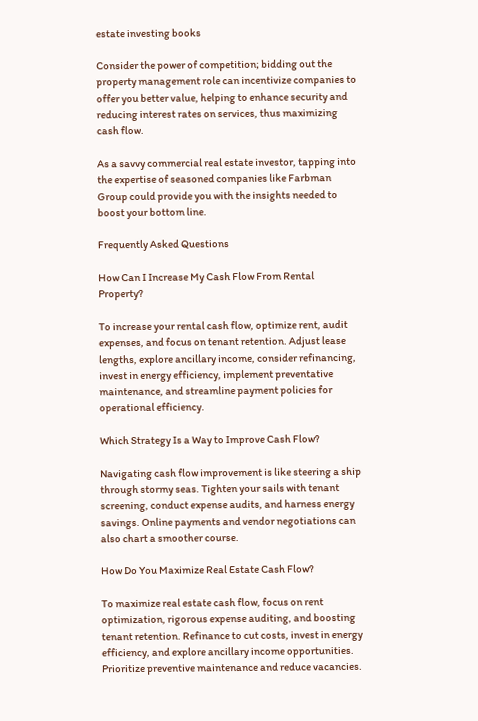estate investing books

Consider the power of competition; bidding out the property management role can incentivize companies to offer you better value, helping to enhance security and reducing interest rates on services, thus maximizing cash flow.

As a savvy commercial real estate investor, tapping into the expertise of seasoned companies like Farbman Group could provide you with the insights needed to boost your bottom line.

Frequently Asked Questions

How Can I Increase My Cash Flow From Rental Property?

To increase your rental cash flow, optimize rent, audit expenses, and focus on tenant retention. Adjust lease lengths, explore ancillary income, consider refinancing, invest in energy efficiency, implement preventative maintenance, and streamline payment policies for operational efficiency.

Which Strategy Is a Way to Improve Cash Flow?

Navigating cash flow improvement is like steering a ship through stormy seas. Tighten your sails with tenant screening, conduct expense audits, and harness energy savings. Online payments and vendor negotiations can also chart a smoother course.

How Do You Maximize Real Estate Cash Flow?

To maximize real estate cash flow, focus on rent optimization, rigorous expense auditing, and boosting tenant retention. Refinance to cut costs, invest in energy efficiency, and explore ancillary income opportunities. Prioritize preventive maintenance and reduce vacancies.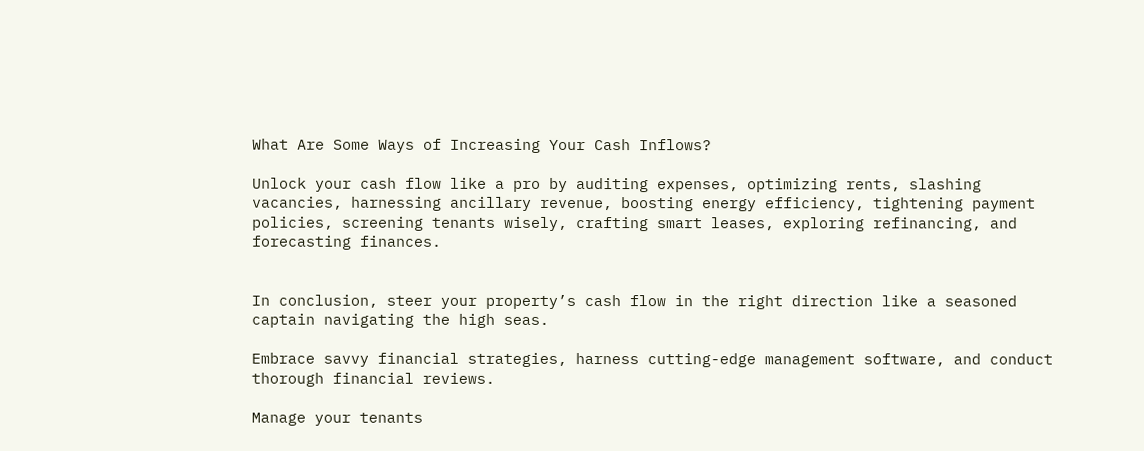What Are Some Ways of Increasing Your Cash Inflows?

Unlock your cash flow like a pro by auditing expenses, optimizing rents, slashing vacancies, harnessing ancillary revenue, boosting energy efficiency, tightening payment policies, screening tenants wisely, crafting smart leases, exploring refinancing, and forecasting finances.


In conclusion, steer your property’s cash flow in the right direction like a seasoned captain navigating the high seas.

Embrace savvy financial strategies, harness cutting-edge management software, and conduct thorough financial reviews.

Manage your tenants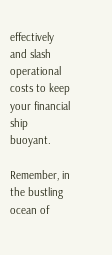effectively and slash operational costs to keep your financial ship buoyant.

Remember, in the bustling ocean of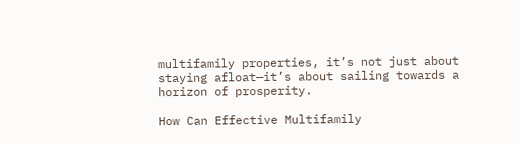multifamily properties, it’s not just about staying afloat—it’s about sailing towards a horizon of prosperity.

How Can Effective Multifamily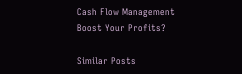Cash Flow Management Boost Your Profits?

Similar Posts